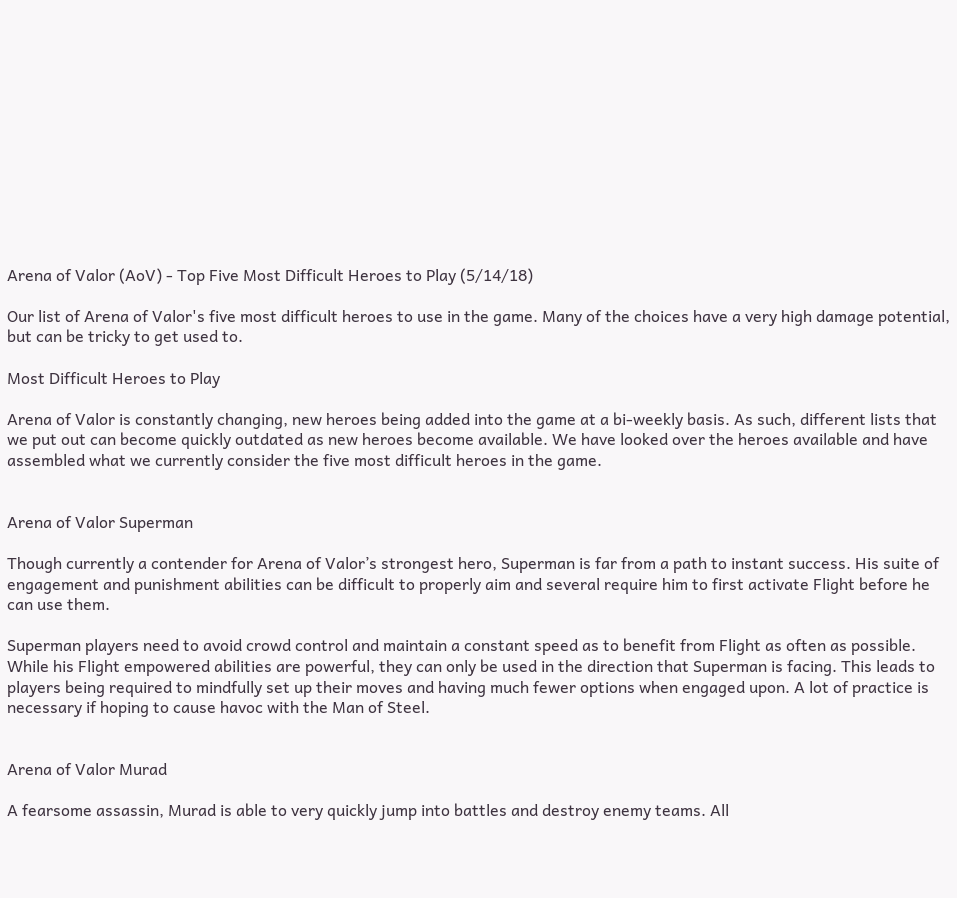Arena of Valor (AoV) - Top Five Most Difficult Heroes to Play (5/14/18)

Our list of Arena of Valor's five most difficult heroes to use in the game. Many of the choices have a very high damage potential, but can be tricky to get used to.

Most Difficult Heroes to Play

Arena of Valor is constantly changing, new heroes being added into the game at a bi-weekly basis. As such, different lists that we put out can become quickly outdated as new heroes become available. We have looked over the heroes available and have assembled what we currently consider the five most difficult heroes in the game.


Arena of Valor Superman

Though currently a contender for Arena of Valor’s strongest hero, Superman is far from a path to instant success. His suite of engagement and punishment abilities can be difficult to properly aim and several require him to first activate Flight before he can use them.

Superman players need to avoid crowd control and maintain a constant speed as to benefit from Flight as often as possible. While his Flight empowered abilities are powerful, they can only be used in the direction that Superman is facing. This leads to players being required to mindfully set up their moves and having much fewer options when engaged upon. A lot of practice is necessary if hoping to cause havoc with the Man of Steel.


Arena of Valor Murad

A fearsome assassin, Murad is able to very quickly jump into battles and destroy enemy teams. All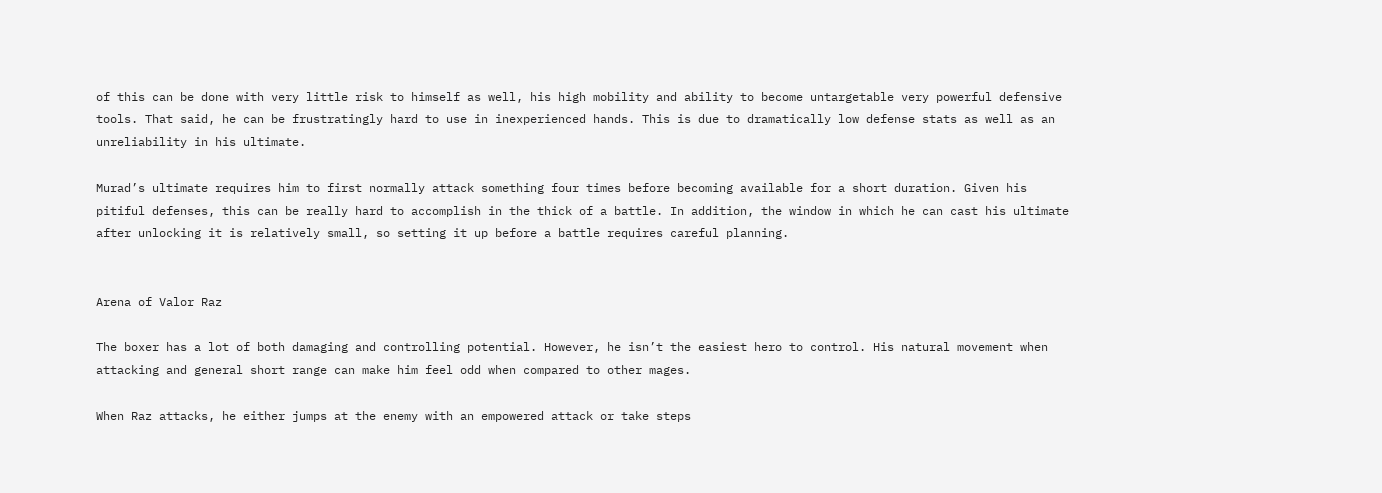of this can be done with very little risk to himself as well, his high mobility and ability to become untargetable very powerful defensive tools. That said, he can be frustratingly hard to use in inexperienced hands. This is due to dramatically low defense stats as well as an unreliability in his ultimate.

Murad’s ultimate requires him to first normally attack something four times before becoming available for a short duration. Given his pitiful defenses, this can be really hard to accomplish in the thick of a battle. In addition, the window in which he can cast his ultimate after unlocking it is relatively small, so setting it up before a battle requires careful planning.


Arena of Valor Raz

The boxer has a lot of both damaging and controlling potential. However, he isn’t the easiest hero to control. His natural movement when attacking and general short range can make him feel odd when compared to other mages.

When Raz attacks, he either jumps at the enemy with an empowered attack or take steps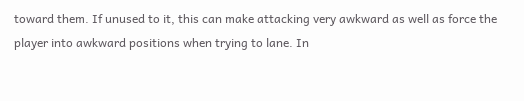toward them. If unused to it, this can make attacking very awkward as well as force the player into awkward positions when trying to lane. In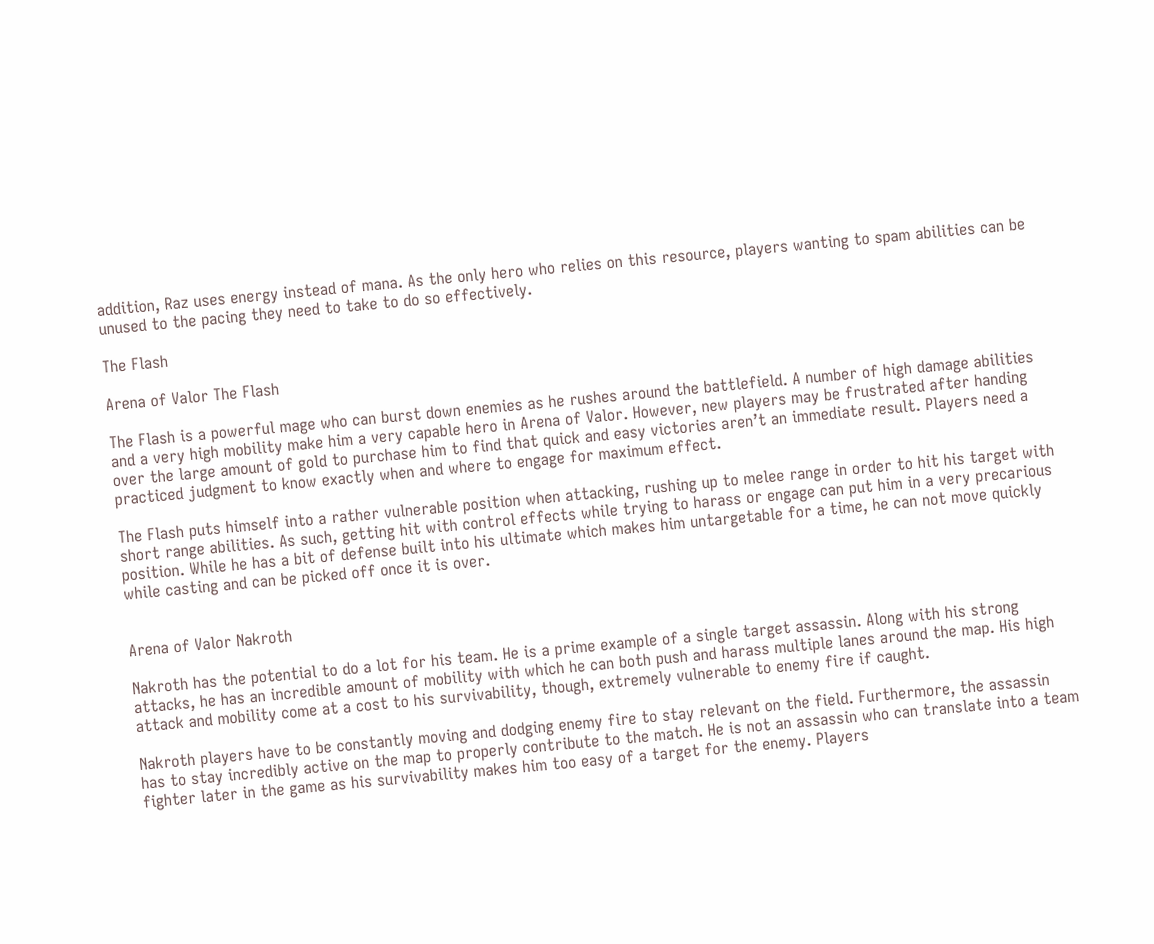addition, Raz uses energy instead of mana. As the only hero who relies on this resource, players wanting to spam abilities can be unused to the pacing they need to take to do so effectively.

The Flash

Arena of Valor The Flash

The Flash is a powerful mage who can burst down enemies as he rushes around the battlefield. A number of high damage abilities and a very high mobility make him a very capable hero in Arena of Valor. However, new players may be frustrated after handing over the large amount of gold to purchase him to find that quick and easy victories aren’t an immediate result. Players need a practiced judgment to know exactly when and where to engage for maximum effect.

The Flash puts himself into a rather vulnerable position when attacking, rushing up to melee range in order to hit his target with short range abilities. As such, getting hit with control effects while trying to harass or engage can put him in a very precarious position. While he has a bit of defense built into his ultimate which makes him untargetable for a time, he can not move quickly while casting and can be picked off once it is over.


Arena of Valor Nakroth

Nakroth has the potential to do a lot for his team. He is a prime example of a single target assassin. Along with his strong attacks, he has an incredible amount of mobility with which he can both push and harass multiple lanes around the map. His high attack and mobility come at a cost to his survivability, though, extremely vulnerable to enemy fire if caught.

Nakroth players have to be constantly moving and dodging enemy fire to stay relevant on the field. Furthermore, the assassin has to stay incredibly active on the map to properly contribute to the match. He is not an assassin who can translate into a team fighter later in the game as his survivability makes him too easy of a target for the enemy. Players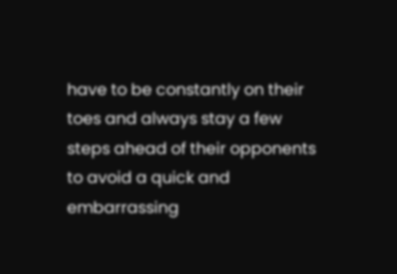have to be constantly on their toes and always stay a few steps ahead of their opponents to avoid a quick and embarrassing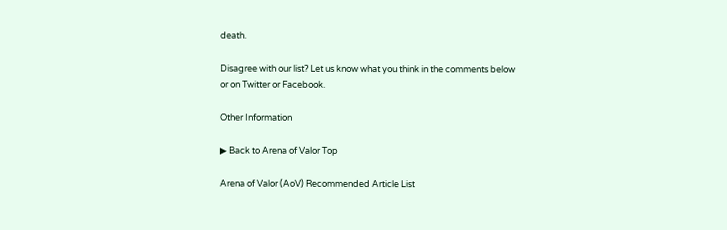death.

Disagree with our list? Let us know what you think in the comments below or on Twitter or Facebook.

Other Information

▶ Back to Arena of Valor Top

Arena of Valor (AoV) Recommended Article List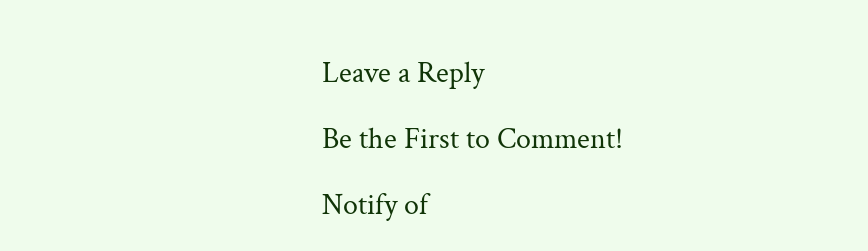Leave a Reply

Be the First to Comment!

Notify of